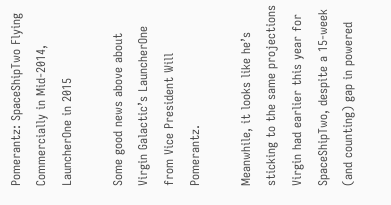Pomerantz: SpaceShipTwo Flying Commercially in Mid-2014, LauncherOne in 2015

Some good news above about Virgin Galactic’s LauncherOne from Vice President Will Pomerantz.

Meanwhile, it looks like he’s sticking to the same projections Virgin had earlier this year for SpaceShipTwo, despite a 15-week (and counting) gap in powered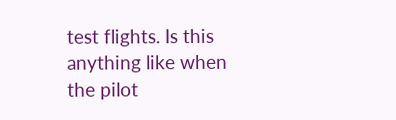test flights. Is this anything like when the pilot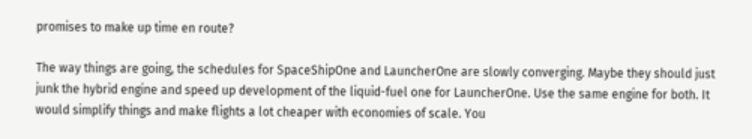promises to make up time en route?

The way things are going, the schedules for SpaceShipOne and LauncherOne are slowly converging. Maybe they should just junk the hybrid engine and speed up development of the liquid-fuel one for LauncherOne. Use the same engine for both. It would simplify things and make flights a lot cheaper with economies of scale. You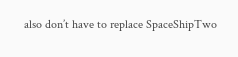also don’t have to replace SpaceShipTwo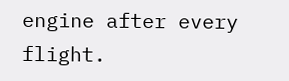engine after every flight.